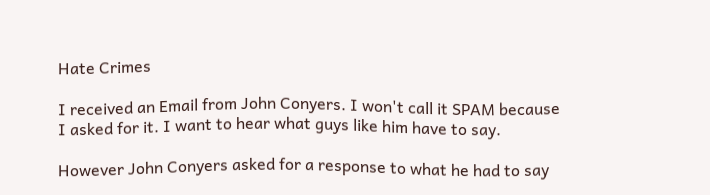Hate Crimes

I received an Email from John Conyers. I won't call it SPAM because I asked for it. I want to hear what guys like him have to say.

However John Conyers asked for a response to what he had to say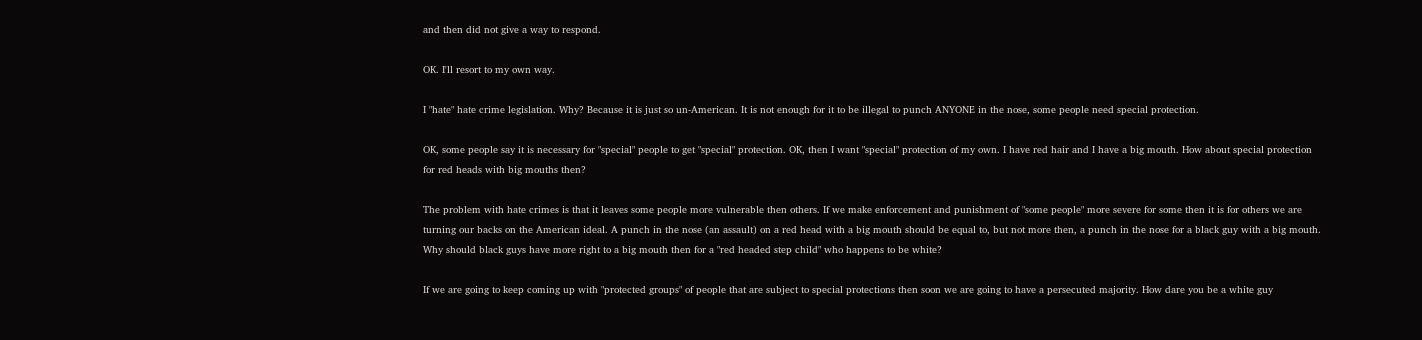and then did not give a way to respond.

OK. I'll resort to my own way.

I "hate" hate crime legislation. Why? Because it is just so un-American. It is not enough for it to be illegal to punch ANYONE in the nose, some people need special protection.

OK, some people say it is necessary for "special" people to get "special" protection. OK, then I want "special" protection of my own. I have red hair and I have a big mouth. How about special protection for red heads with big mouths then?

The problem with hate crimes is that it leaves some people more vulnerable then others. If we make enforcement and punishment of "some people" more severe for some then it is for others we are turning our backs on the American ideal. A punch in the nose (an assault) on a red head with a big mouth should be equal to, but not more then, a punch in the nose for a black guy with a big mouth. Why should black guys have more right to a big mouth then for a "red headed step child" who happens to be white?

If we are going to keep coming up with "protected groups" of people that are subject to special protections then soon we are going to have a persecuted majority. How dare you be a white guy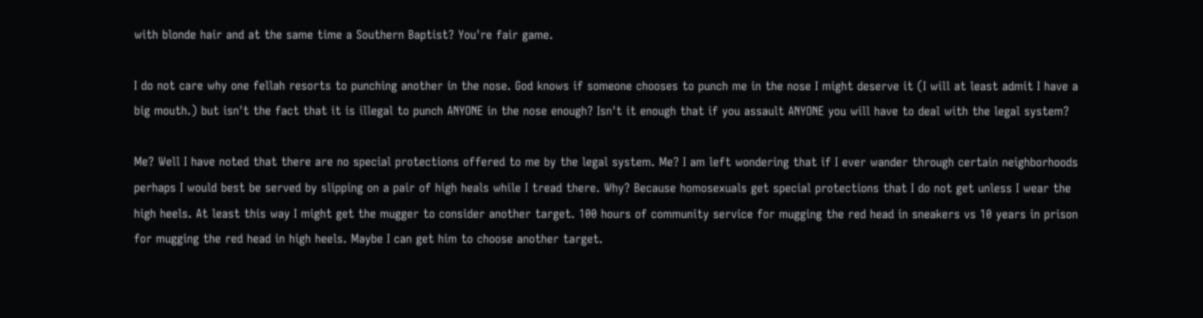with blonde hair and at the same time a Southern Baptist? You're fair game.

I do not care why one fellah resorts to punching another in the nose. God knows if someone chooses to punch me in the nose I might deserve it (I will at least admit I have a big mouth.) but isn't the fact that it is illegal to punch ANYONE in the nose enough? Isn't it enough that if you assault ANYONE you will have to deal with the legal system?

Me? Well I have noted that there are no special protections offered to me by the legal system. Me? I am left wondering that if I ever wander through certain neighborhoods perhaps I would best be served by slipping on a pair of high heals while I tread there. Why? Because homosexuals get special protections that I do not get unless I wear the high heels. At least this way I might get the mugger to consider another target. 100 hours of community service for mugging the red head in sneakers vs 10 years in prison for mugging the red head in high heels. Maybe I can get him to choose another target.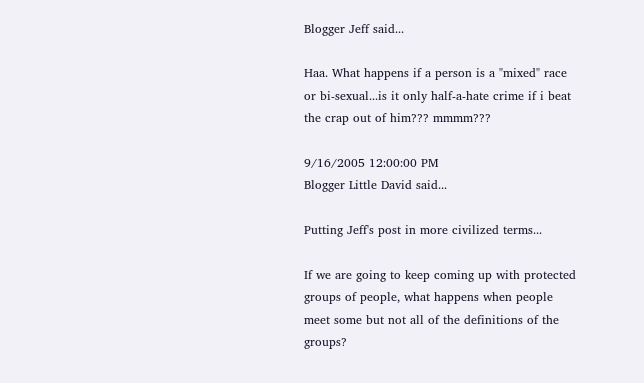Blogger Jeff said...

Haa. What happens if a person is a "mixed" race or bi-sexual...is it only half-a-hate crime if i beat the crap out of him??? mmmm???

9/16/2005 12:00:00 PM
Blogger Little David said...

Putting Jeff's post in more civilized terms...

If we are going to keep coming up with protected groups of people, what happens when people meet some but not all of the definitions of the groups?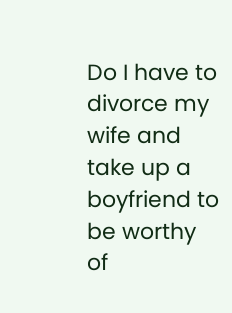Do I have to divorce my wife and take up a boyfriend to be worthy of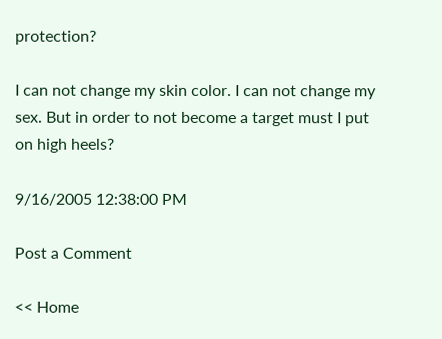protection?

I can not change my skin color. I can not change my sex. But in order to not become a target must I put on high heels?

9/16/2005 12:38:00 PM

Post a Comment

<< Home